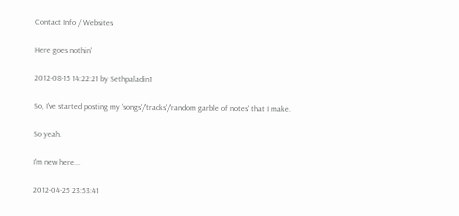Contact Info / Websites

Here goes nothin'

2012-08-15 14:22:21 by Sethpaladin1

So, I've started posting my 'songs'/'tracks'/'random garble of notes' that I make.

So yeah.

I'm new here...

2012-04-25 23:53:41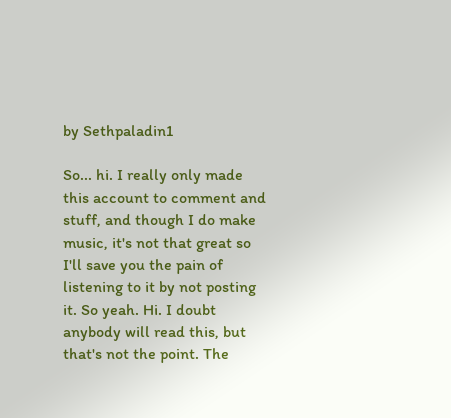by Sethpaladin1

So... hi. I really only made this account to comment and stuff, and though I do make music, it's not that great so I'll save you the pain of listening to it by not posting it. So yeah. Hi. I doubt anybody will read this, but that's not the point. The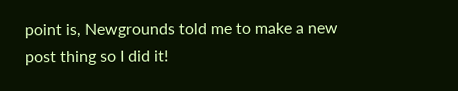point is, Newgrounds told me to make a new post thing so I did it!